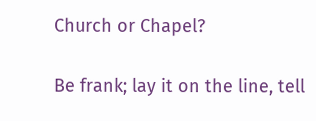Church or Chapel?

Be frank; lay it on the line, tell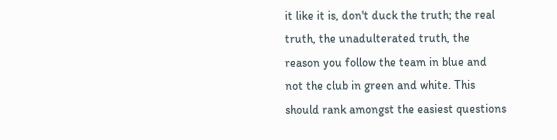it like it is, don't duck the truth; the real truth, the unadulterated truth, the reason you follow the team in blue and not the club in green and white. This should rank amongst the easiest questions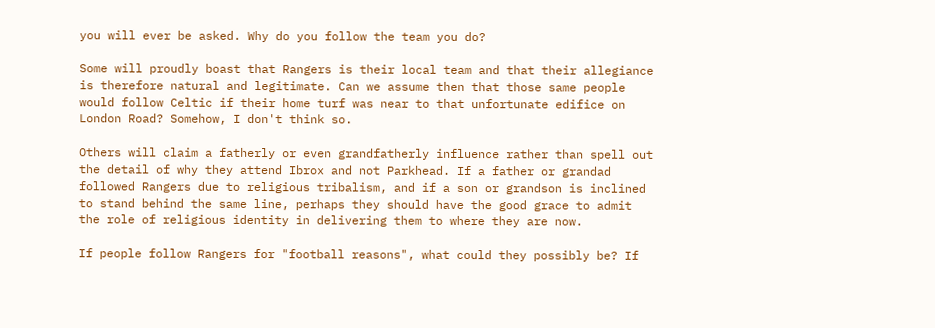you will ever be asked. Why do you follow the team you do?

Some will proudly boast that Rangers is their local team and that their allegiance is therefore natural and legitimate. Can we assume then that those same people would follow Celtic if their home turf was near to that unfortunate edifice on London Road? Somehow, I don't think so.

Others will claim a fatherly or even grandfatherly influence rather than spell out the detail of why they attend Ibrox and not Parkhead. If a father or grandad followed Rangers due to religious tribalism, and if a son or grandson is inclined to stand behind the same line, perhaps they should have the good grace to admit the role of religious identity in delivering them to where they are now.

If people follow Rangers for "football reasons", what could they possibly be? If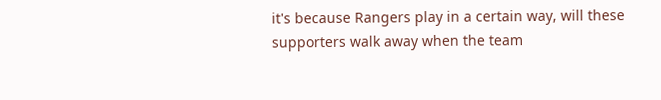it's because Rangers play in a certain way, will these supporters walk away when the team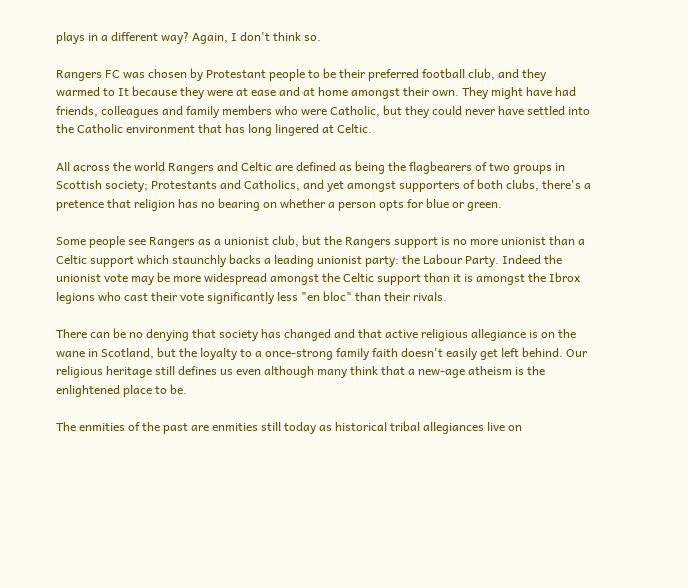plays in a different way? Again, I don't think so.

Rangers FC was chosen by Protestant people to be their preferred football club, and they warmed to It because they were at ease and at home amongst their own. They might have had friends, colleagues and family members who were Catholic, but they could never have settled into the Catholic environment that has long lingered at Celtic.

All across the world Rangers and Celtic are defined as being the flagbearers of two groups in Scottish society; Protestants and Catholics, and yet amongst supporters of both clubs, there's a pretence that religion has no bearing on whether a person opts for blue or green.

Some people see Rangers as a unionist club, but the Rangers support is no more unionist than a Celtic support which staunchly backs a leading unionist party: the Labour Party. Indeed the unionist vote may be more widespread amongst the Celtic support than it is amongst the Ibrox legions who cast their vote significantly less "en bloc" than their rivals.

There can be no denying that society has changed and that active religious allegiance is on the wane in Scotland, but the loyalty to a once-strong family faith doesn't easily get left behind. Our religious heritage still defines us even although many think that a new-age atheism is the enlightened place to be.

The enmities of the past are enmities still today as historical tribal allegiances live on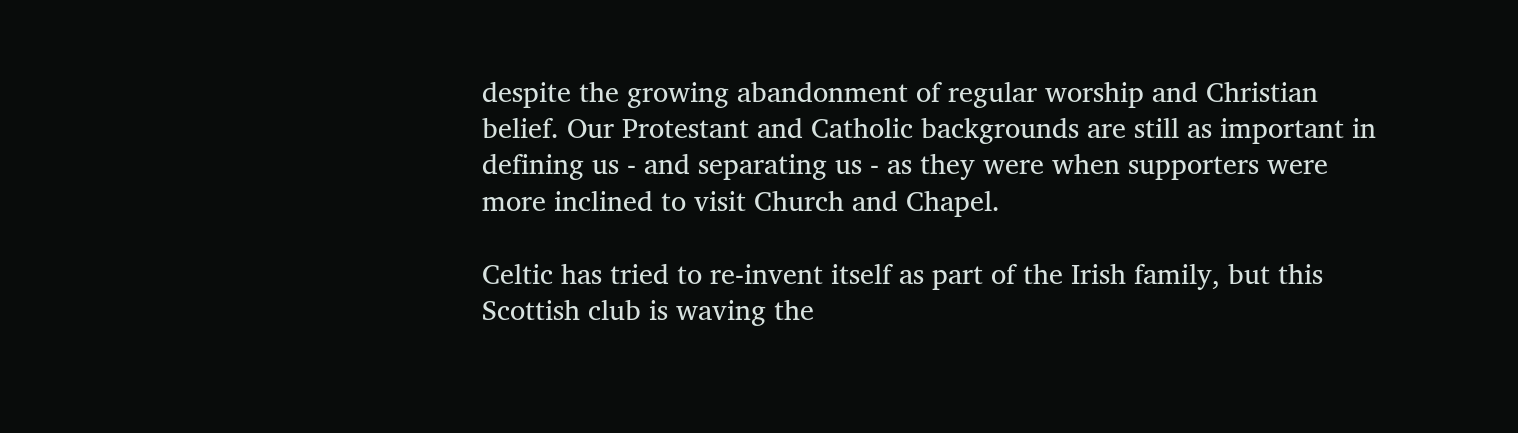despite the growing abandonment of regular worship and Christian belief. Our Protestant and Catholic backgrounds are still as important in defining us - and separating us - as they were when supporters were more inclined to visit Church and Chapel.

Celtic has tried to re-invent itself as part of the Irish family, but this Scottish club is waving the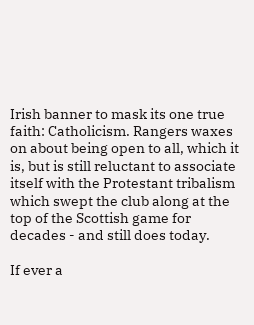Irish banner to mask its one true faith: Catholicism. Rangers waxes on about being open to all, which it is, but is still reluctant to associate itself with the Protestant tribalism which swept the club along at the top of the Scottish game for decades - and still does today.

If ever a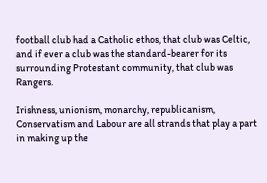football club had a Catholic ethos, that club was Celtic, and if ever a club was the standard-bearer for its surrounding Protestant community, that club was Rangers.

Irishness, unionism, monarchy, republicanism, Conservatism and Labour are all strands that play a part in making up the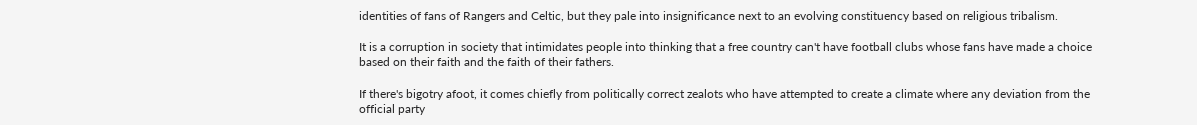identities of fans of Rangers and Celtic, but they pale into insignificance next to an evolving constituency based on religious tribalism.

It is a corruption in society that intimidates people into thinking that a free country can't have football clubs whose fans have made a choice based on their faith and the faith of their fathers.

If there's bigotry afoot, it comes chiefly from politically correct zealots who have attempted to create a climate where any deviation from the official party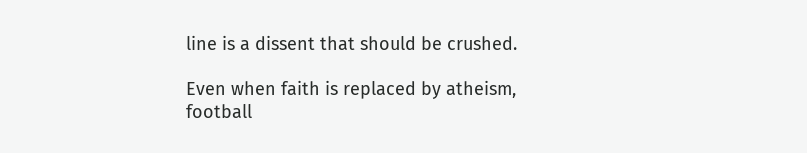line is a dissent that should be crushed.

Even when faith is replaced by atheism, football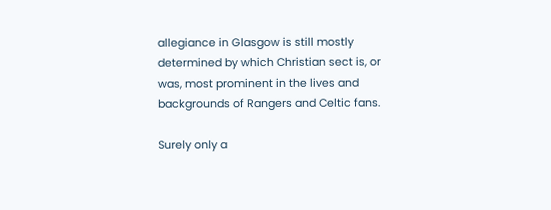allegiance in Glasgow is still mostly determined by which Christian sect is, or was, most prominent in the lives and backgrounds of Rangers and Celtic fans.

Surely only a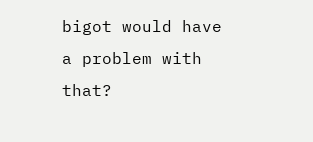bigot would have a problem with that?